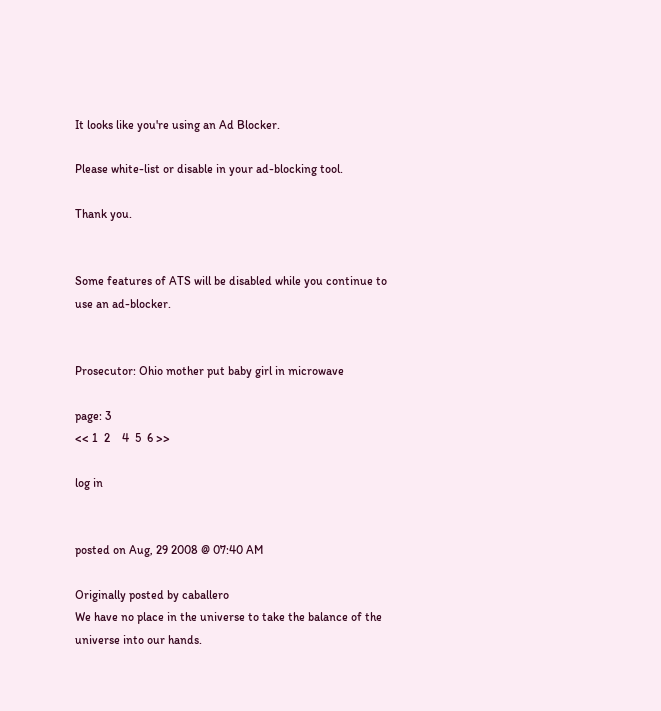It looks like you're using an Ad Blocker.

Please white-list or disable in your ad-blocking tool.

Thank you.


Some features of ATS will be disabled while you continue to use an ad-blocker.


Prosecutor: Ohio mother put baby girl in microwave

page: 3
<< 1  2    4  5  6 >>

log in


posted on Aug, 29 2008 @ 07:40 AM

Originally posted by caballero
We have no place in the universe to take the balance of the universe into our hands.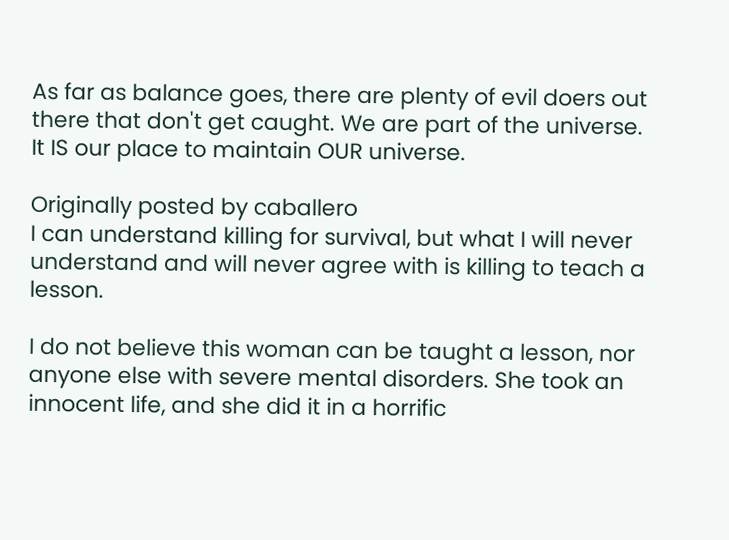As far as balance goes, there are plenty of evil doers out there that don't get caught. We are part of the universe. It IS our place to maintain OUR universe.

Originally posted by caballero
I can understand killing for survival, but what I will never understand and will never agree with is killing to teach a lesson.

I do not believe this woman can be taught a lesson, nor anyone else with severe mental disorders. She took an innocent life, and she did it in a horrific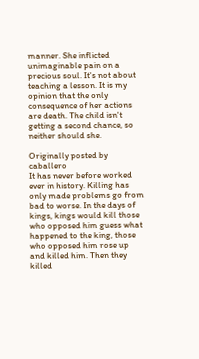manner. She inflicted unimaginable pain on a precious soul. It's not about teaching a lesson. It is my opinion that the only consequence of her actions are death. The child isn't getting a second chance, so neither should she.

Originally posted by caballero
It has never before worked ever in history. Killing has only made problems go from bad to worse. In the days of kings, kings would kill those who opposed him guess what happened to the king, those who opposed him rose up and killed him. Then they killed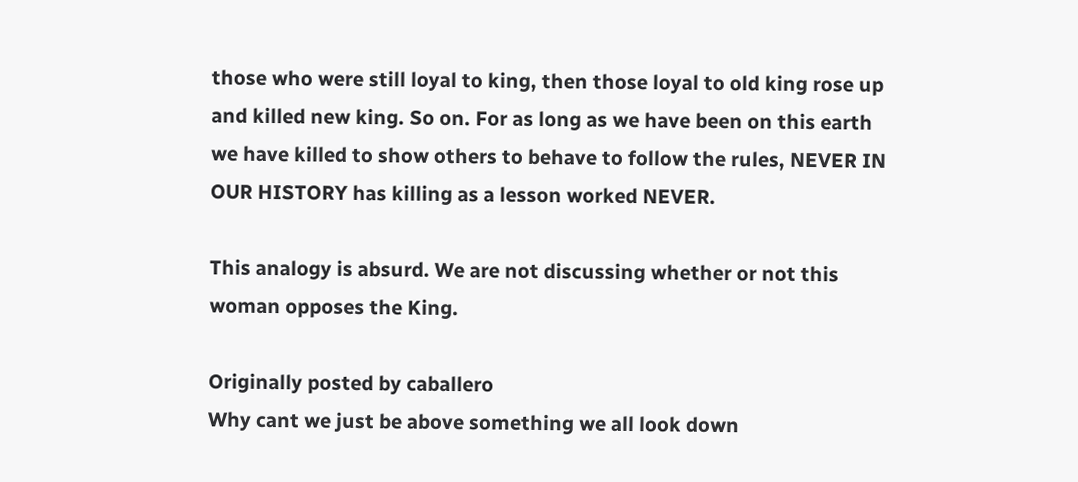those who were still loyal to king, then those loyal to old king rose up and killed new king. So on. For as long as we have been on this earth we have killed to show others to behave to follow the rules, NEVER IN OUR HISTORY has killing as a lesson worked NEVER.

This analogy is absurd. We are not discussing whether or not this woman opposes the King.

Originally posted by caballero
Why cant we just be above something we all look down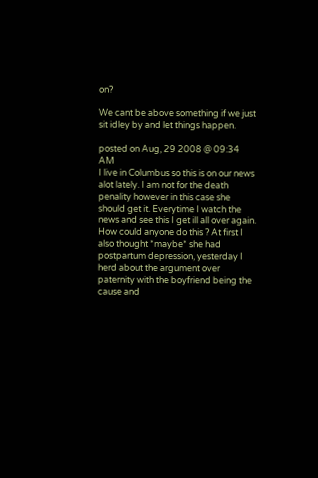on?

We cant be above something if we just sit idley by and let things happen.

posted on Aug, 29 2008 @ 09:34 AM
I live in Columbus so this is on our news alot lately. I am not for the death penality however in this case she should get it. Everytime I watch the news and see this I get ill all over again. How could anyone do this ? At first I also thought *maybe* she had postpartum depression, yesterday I herd about the argument over paternity with the boyfriend being the cause and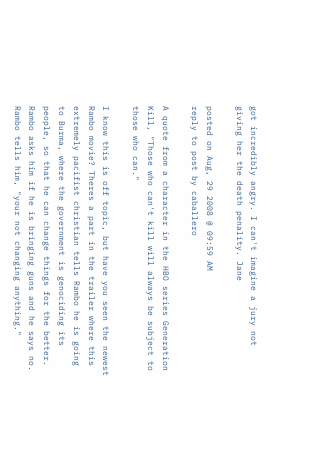got incredibly angry. I can't imagine a jury not giving her the death penality. Jane

posted on Aug, 29 2008 @ 09:59 AM
reply to post by caballero

A quote from a character in the HBO series Generation Kill, "Those who can't kill will always be subject to those who can."

I know this is off topic, but have you seen the newest Rambo movie? Theres a part in the trailer where this extremely pacifist christian tells Rambo he is going to Burma, where the government is genociding its people, so that he can change things for the better. Rambo asks him if he is bringing guns and he says no. Rambo tells him, "your not changing anything."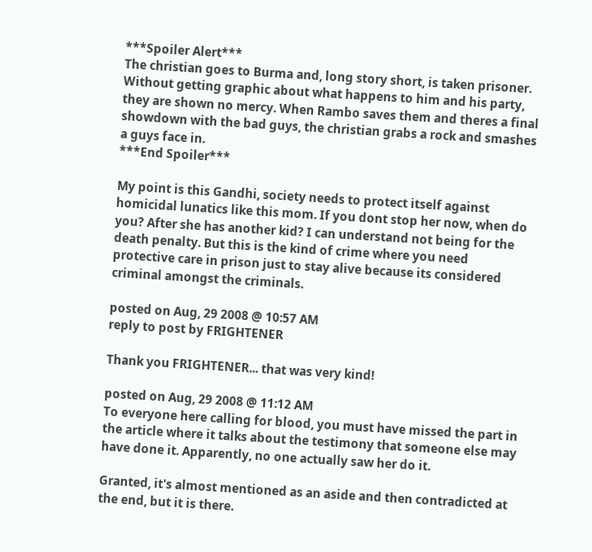***Spoiler Alert***
The christian goes to Burma and, long story short, is taken prisoner. Without getting graphic about what happens to him and his party, they are shown no mercy. When Rambo saves them and theres a final showdown with the bad guys, the christian grabs a rock and smashes a guys face in.
***End Spoiler***

My point is this Gandhi, society needs to protect itself against homicidal lunatics like this mom. If you dont stop her now, when do you? After she has another kid? I can understand not being for the death penalty. But this is the kind of crime where you need protective care in prison just to stay alive because its considered criminal amongst the criminals.

posted on Aug, 29 2008 @ 10:57 AM
reply to post by FRIGHTENER

Thank you FRIGHTENER... that was very kind!

posted on Aug, 29 2008 @ 11:12 AM
To everyone here calling for blood, you must have missed the part in the article where it talks about the testimony that someone else may have done it. Apparently, no one actually saw her do it.

Granted, it's almost mentioned as an aside and then contradicted at the end, but it is there.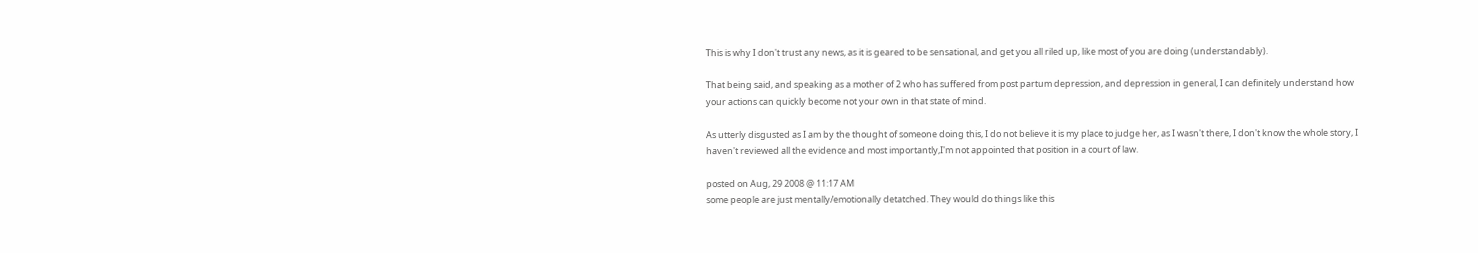This is why I don't trust any news, as it is geared to be sensational, and get you all riled up, like most of you are doing (understandably).

That being said, and speaking as a mother of 2 who has suffered from post partum depression, and depression in general, I can definitely understand how your actions can quickly become not your own in that state of mind.

As utterly disgusted as I am by the thought of someone doing this, I do not believe it is my place to judge her, as I wasn't there, I don't know the whole story, I haven't reviewed all the evidence and most importantly,I'm not appointed that position in a court of law.

posted on Aug, 29 2008 @ 11:17 AM
some people are just mentally/emotionally detatched. They would do things like this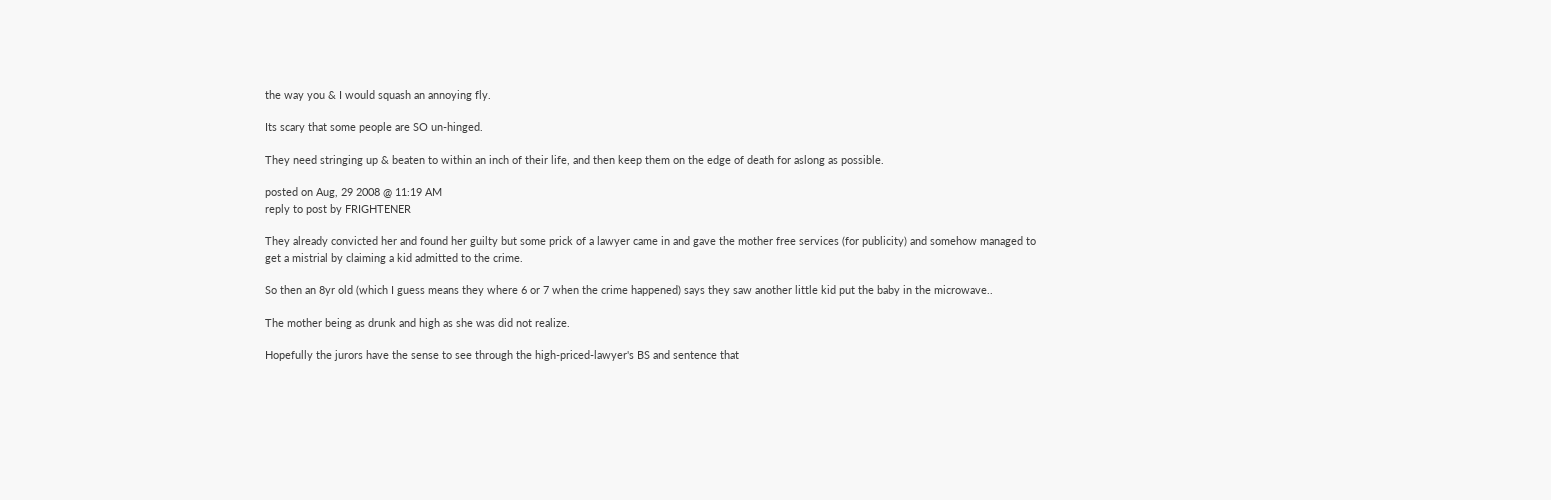the way you & I would squash an annoying fly.

Its scary that some people are SO un-hinged.

They need stringing up & beaten to within an inch of their life, and then keep them on the edge of death for aslong as possible.

posted on Aug, 29 2008 @ 11:19 AM
reply to post by FRIGHTENER

They already convicted her and found her guilty but some prick of a lawyer came in and gave the mother free services (for publicity) and somehow managed to get a mistrial by claiming a kid admitted to the crime.

So then an 8yr old (which I guess means they where 6 or 7 when the crime happened) says they saw another little kid put the baby in the microwave..

The mother being as drunk and high as she was did not realize.

Hopefully the jurors have the sense to see through the high-priced-lawyer's BS and sentence that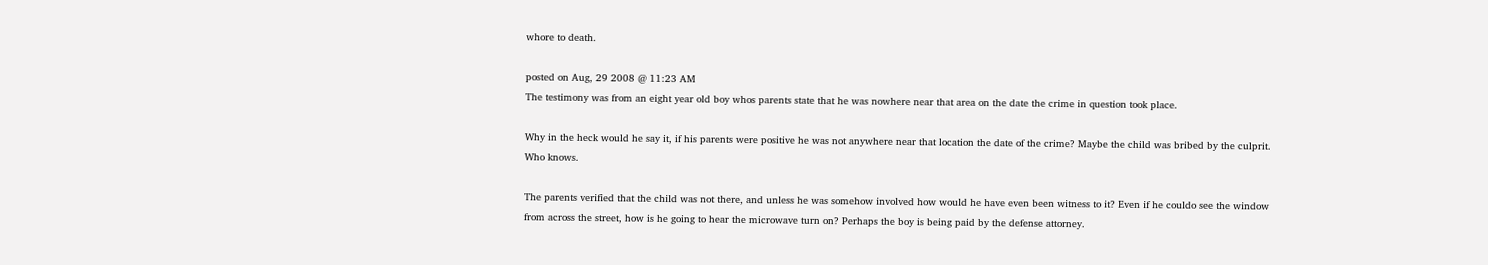whore to death.

posted on Aug, 29 2008 @ 11:23 AM
The testimony was from an eight year old boy whos parents state that he was nowhere near that area on the date the crime in question took place.

Why in the heck would he say it, if his parents were positive he was not anywhere near that location the date of the crime? Maybe the child was bribed by the culprit. Who knows.

The parents verified that the child was not there, and unless he was somehow involved how would he have even been witness to it? Even if he couldo see the window from across the street, how is he going to hear the microwave turn on? Perhaps the boy is being paid by the defense attorney.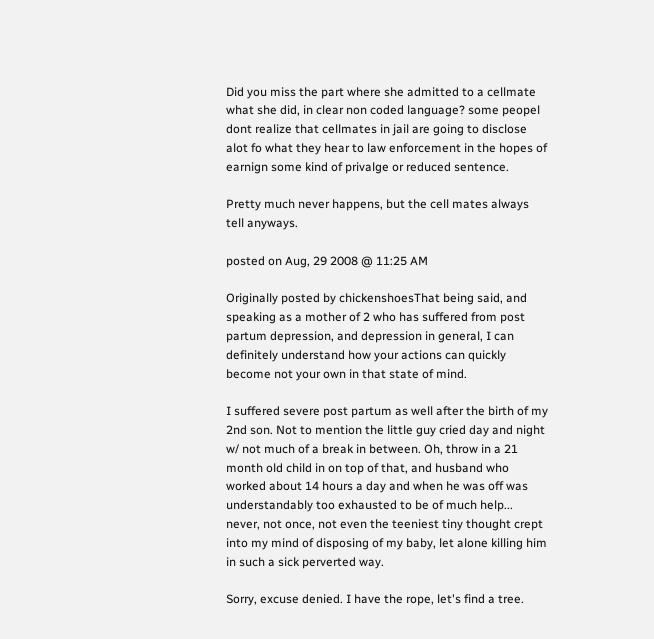Did you miss the part where she admitted to a cellmate what she did, in clear non coded language? some peopel dont realize that cellmates in jail are going to disclose alot fo what they hear to law enforcement in the hopes of earnign some kind of privalge or reduced sentence.

Pretty much never happens, but the cell mates always tell anyways.

posted on Aug, 29 2008 @ 11:25 AM

Originally posted by chickenshoesThat being said, and speaking as a mother of 2 who has suffered from post partum depression, and depression in general, I can definitely understand how your actions can quickly become not your own in that state of mind.

I suffered severe post partum as well after the birth of my 2nd son. Not to mention the little guy cried day and night w/ not much of a break in between. Oh, throw in a 21 month old child in on top of that, and husband who worked about 14 hours a day and when he was off was understandably too exhausted to be of much help... never, not once, not even the teeniest tiny thought crept into my mind of disposing of my baby, let alone killing him in such a sick perverted way.

Sorry, excuse denied. I have the rope, let's find a tree.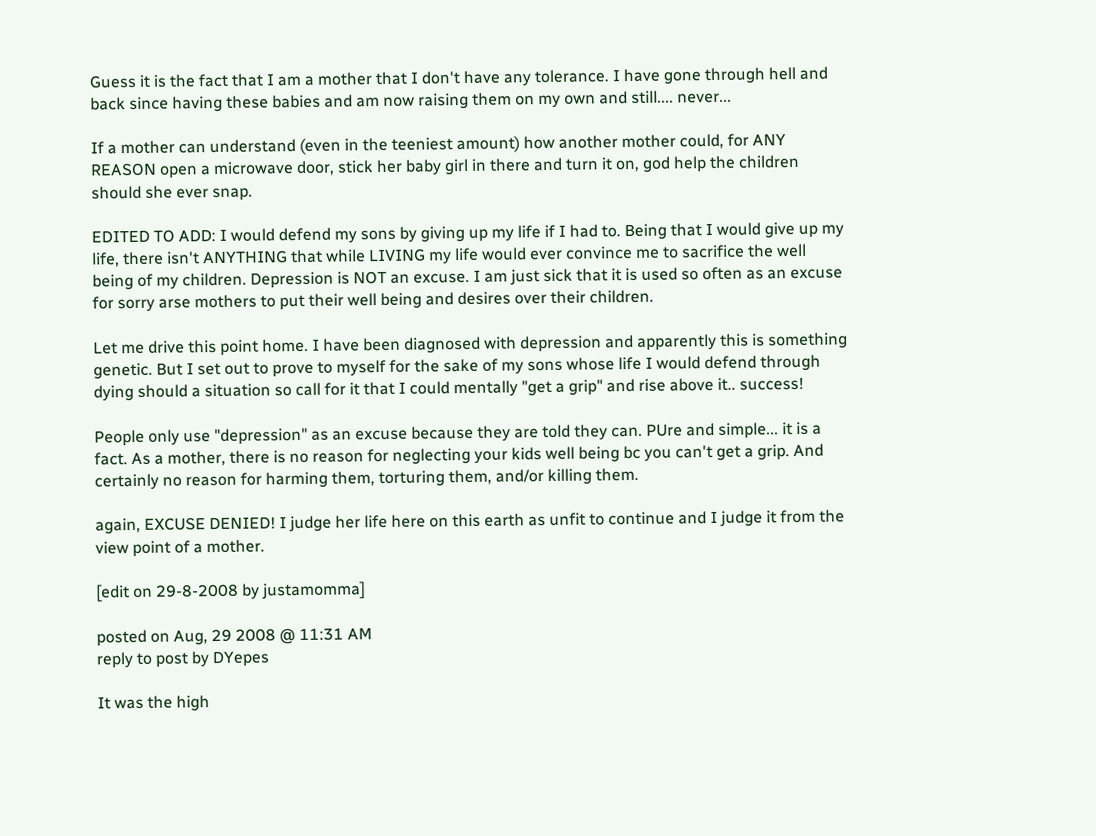Guess it is the fact that I am a mother that I don't have any tolerance. I have gone through hell and back since having these babies and am now raising them on my own and still.... never...

If a mother can understand (even in the teeniest amount) how another mother could, for ANY REASON open a microwave door, stick her baby girl in there and turn it on, god help the children should she ever snap.

EDITED TO ADD: I would defend my sons by giving up my life if I had to. Being that I would give up my life, there isn't ANYTHING that while LIVING my life would ever convince me to sacrifice the well being of my children. Depression is NOT an excuse. I am just sick that it is used so often as an excuse for sorry arse mothers to put their well being and desires over their children.

Let me drive this point home. I have been diagnosed with depression and apparently this is something genetic. But I set out to prove to myself for the sake of my sons whose life I would defend through dying should a situation so call for it that I could mentally "get a grip" and rise above it.. success!

People only use "depression" as an excuse because they are told they can. PUre and simple... it is a fact. As a mother, there is no reason for neglecting your kids well being bc you can't get a grip. And certainly no reason for harming them, torturing them, and/or killing them.

again, EXCUSE DENIED! I judge her life here on this earth as unfit to continue and I judge it from the view point of a mother.

[edit on 29-8-2008 by justamomma]

posted on Aug, 29 2008 @ 11:31 AM
reply to post by DYepes

It was the high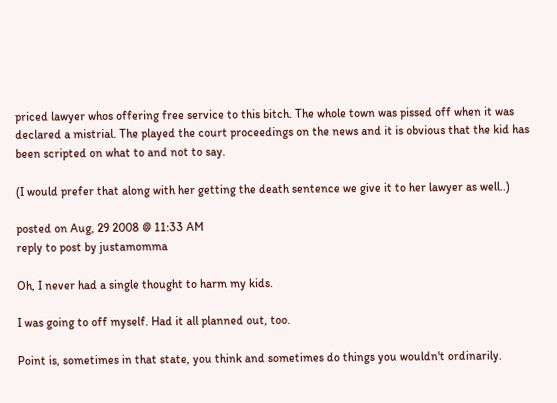priced lawyer whos offering free service to this bitch. The whole town was pissed off when it was declared a mistrial. The played the court proceedings on the news and it is obvious that the kid has been scripted on what to and not to say.

(I would prefer that along with her getting the death sentence we give it to her lawyer as well..)

posted on Aug, 29 2008 @ 11:33 AM
reply to post by justamomma

Oh, I never had a single thought to harm my kids.

I was going to off myself. Had it all planned out, too.

Point is, sometimes in that state, you think and sometimes do things you wouldn't ordinarily.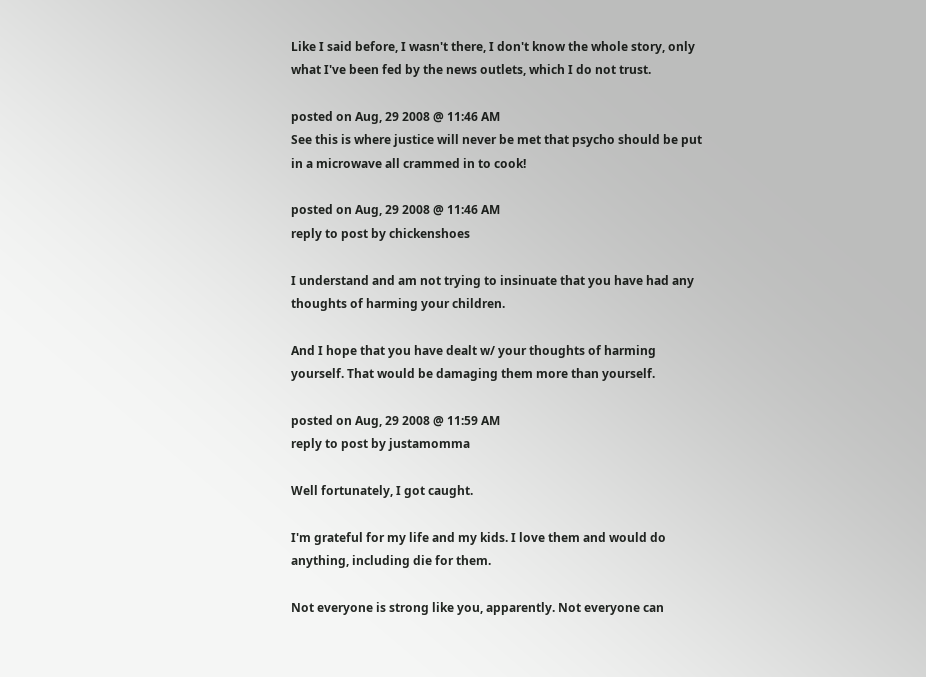Like I said before, I wasn't there, I don't know the whole story, only what I've been fed by the news outlets, which I do not trust.

posted on Aug, 29 2008 @ 11:46 AM
See this is where justice will never be met that psycho should be put in a microwave all crammed in to cook!

posted on Aug, 29 2008 @ 11:46 AM
reply to post by chickenshoes

I understand and am not trying to insinuate that you have had any thoughts of harming your children.

And I hope that you have dealt w/ your thoughts of harming yourself. That would be damaging them more than yourself.

posted on Aug, 29 2008 @ 11:59 AM
reply to post by justamomma

Well fortunately, I got caught.

I'm grateful for my life and my kids. I love them and would do anything, including die for them.

Not everyone is strong like you, apparently. Not everyone can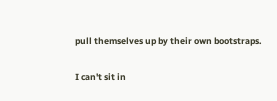pull themselves up by their own bootstraps.

I can't sit in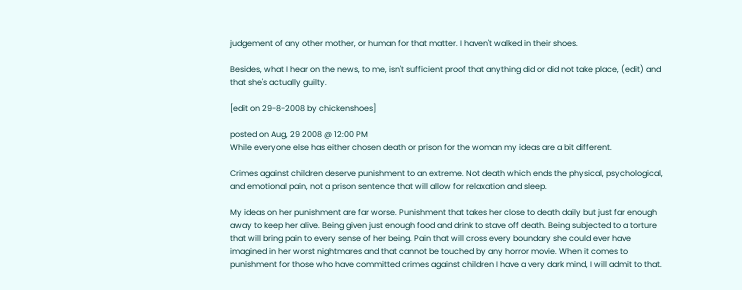judgement of any other mother, or human for that matter. I haven't walked in their shoes.

Besides, what I hear on the news, to me, isn't sufficient proof that anything did or did not take place, (edit) and that she's actually guilty.

[edit on 29-8-2008 by chickenshoes]

posted on Aug, 29 2008 @ 12:00 PM
While everyone else has either chosen death or prison for the woman my ideas are a bit different.

Crimes against children deserve punishment to an extreme. Not death which ends the physical, psychological, and emotional pain, not a prison sentence that will allow for relaxation and sleep.

My ideas on her punishment are far worse. Punishment that takes her close to death daily but just far enough away to keep her alive. Being given just enough food and drink to stave off death. Being subjected to a torture that will bring pain to every sense of her being. Pain that will cross every boundary she could ever have imagined in her worst nightmares and that cannot be touched by any horror movie. When it comes to punishment for those who have committed crimes against children I have a very dark mind, I will admit to that.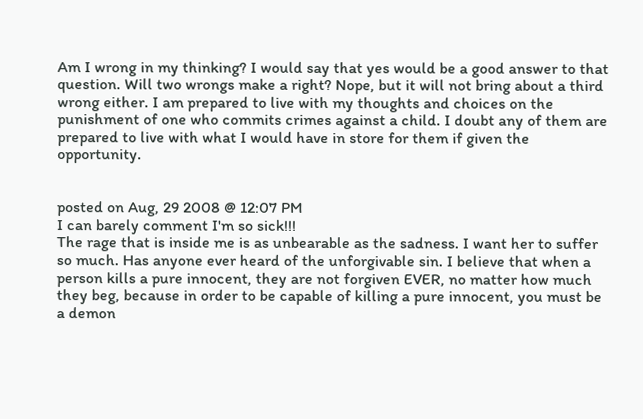Am I wrong in my thinking? I would say that yes would be a good answer to that question. Will two wrongs make a right? Nope, but it will not bring about a third wrong either. I am prepared to live with my thoughts and choices on the punishment of one who commits crimes against a child. I doubt any of them are prepared to live with what I would have in store for them if given the opportunity.


posted on Aug, 29 2008 @ 12:07 PM
I can barely comment I'm so sick!!!
The rage that is inside me is as unbearable as the sadness. I want her to suffer so much. Has anyone ever heard of the unforgivable sin. I believe that when a person kills a pure innocent, they are not forgiven EVER, no matter how much they beg, because in order to be capable of killing a pure innocent, you must be a demon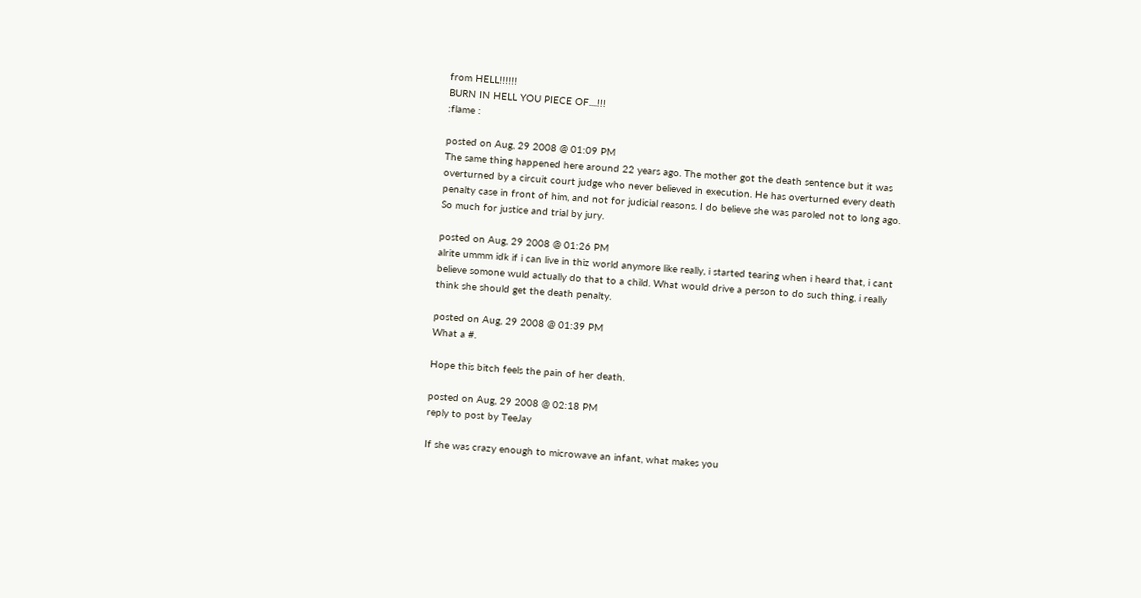from HELL!!!!!!
BURN IN HELL YOU PIECE OF....!!!
:flame :

posted on Aug, 29 2008 @ 01:09 PM
The same thing happened here around 22 years ago. The mother got the death sentence but it was overturned by a circuit court judge who never believed in execution. He has overturned every death penalty case in front of him, and not for judicial reasons. I do believe she was paroled not to long ago. So much for justice and trial by jury.

posted on Aug, 29 2008 @ 01:26 PM
alrite ummm idk if i can live in thiz world anymore like really, i started tearing when i heard that, i cant believe somone wuld actually do that to a child. What would drive a person to do such thing, i really think she should get the death penalty.

posted on Aug, 29 2008 @ 01:39 PM
What a #.

Hope this bitch feels the pain of her death.

posted on Aug, 29 2008 @ 02:18 PM
reply to post by TeeJay

If she was crazy enough to microwave an infant, what makes you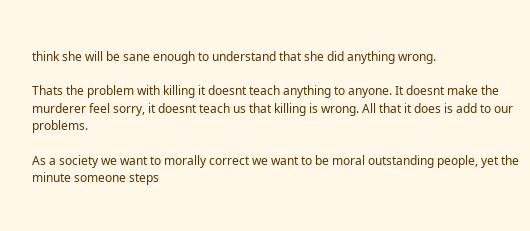think she will be sane enough to understand that she did anything wrong.

Thats the problem with killing it doesnt teach anything to anyone. It doesnt make the murderer feel sorry, it doesnt teach us that killing is wrong. All that it does is add to our problems.

As a society we want to morally correct we want to be moral outstanding people, yet the minute someone steps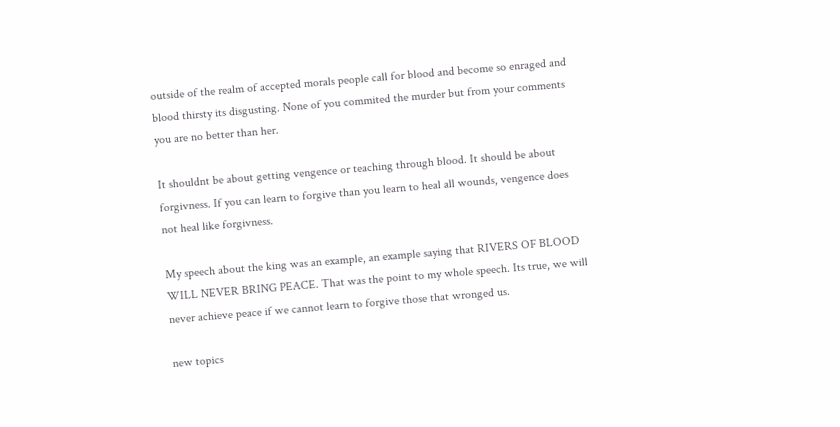outside of the realm of accepted morals people call for blood and become so enraged and blood thirsty its disgusting. None of you commited the murder but from your comments you are no better than her.

It shouldnt be about getting vengence or teaching through blood. It should be about forgivness. If you can learn to forgive than you learn to heal all wounds, vengence does not heal like forgivness.

My speech about the king was an example, an example saying that RIVERS OF BLOOD WILL NEVER BRING PEACE. That was the point to my whole speech. Its true, we will never achieve peace if we cannot learn to forgive those that wronged us.

new topics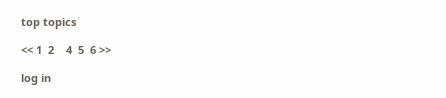top topics

<< 1  2    4  5  6 >>

log in